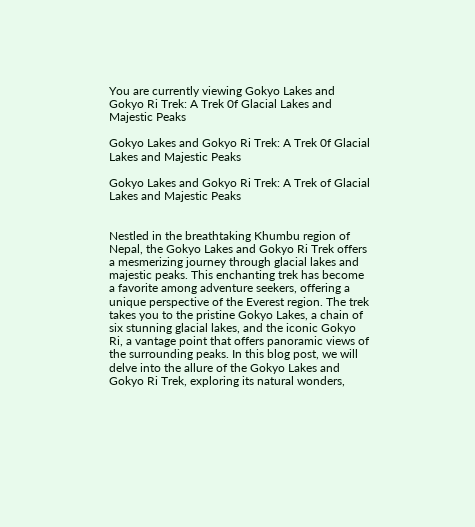You are currently viewing Gokyo Lakes and Gokyo Ri Trek: A Trek 0f Glacial Lakes and Majestic Peaks

Gokyo Lakes and Gokyo Ri Trek: A Trek 0f Glacial Lakes and Majestic Peaks

Gokyo Lakes and Gokyo Ri Trek: A Trek of Glacial Lakes and Majestic Peaks


Nestled in the breathtaking Khumbu region of Nepal, the Gokyo Lakes and Gokyo Ri Trek offers a mesmerizing journey through glacial lakes and majestic peaks. This enchanting trek has become a favorite among adventure seekers, offering a unique perspective of the Everest region. The trek takes you to the pristine Gokyo Lakes, a chain of six stunning glacial lakes, and the iconic Gokyo Ri, a vantage point that offers panoramic views of the surrounding peaks. In this blog post, we will delve into the allure of the Gokyo Lakes and Gokyo Ri Trek, exploring its natural wonders,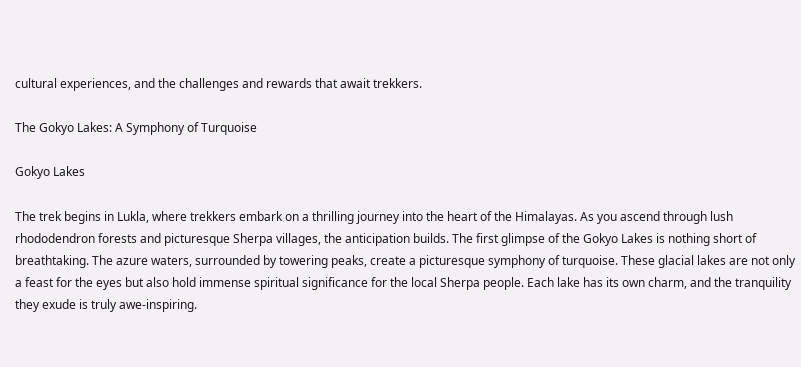cultural experiences, and the challenges and rewards that await trekkers.

The Gokyo Lakes: A Symphony of Turquoise

Gokyo Lakes

The trek begins in Lukla, where trekkers embark on a thrilling journey into the heart of the Himalayas. As you ascend through lush rhododendron forests and picturesque Sherpa villages, the anticipation builds. The first glimpse of the Gokyo Lakes is nothing short of breathtaking. The azure waters, surrounded by towering peaks, create a picturesque symphony of turquoise. These glacial lakes are not only a feast for the eyes but also hold immense spiritual significance for the local Sherpa people. Each lake has its own charm, and the tranquility they exude is truly awe-inspiring.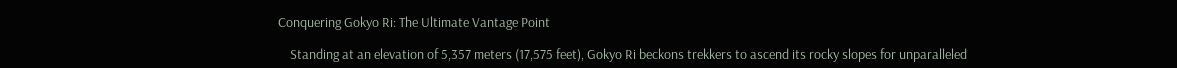Conquering Gokyo Ri: The Ultimate Vantage Point

    Standing at an elevation of 5,357 meters (17,575 feet), Gokyo Ri beckons trekkers to ascend its rocky slopes for unparalleled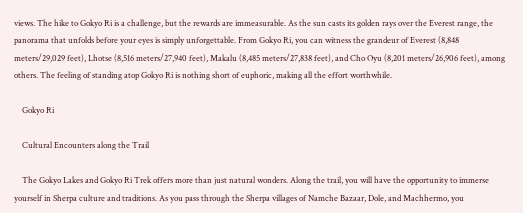views. The hike to Gokyo Ri is a challenge, but the rewards are immeasurable. As the sun casts its golden rays over the Everest range, the panorama that unfolds before your eyes is simply unforgettable. From Gokyo Ri, you can witness the grandeur of Everest (8,848 meters/29,029 feet), Lhotse (8,516 meters/27,940 feet), Makalu (8,485 meters/27,838 feet), and Cho Oyu (8,201 meters/26,906 feet), among others. The feeling of standing atop Gokyo Ri is nothing short of euphoric, making all the effort worthwhile.

    Gokyo Ri

    Cultural Encounters along the Trail

    The Gokyo Lakes and Gokyo Ri Trek offers more than just natural wonders. Along the trail, you will have the opportunity to immerse yourself in Sherpa culture and traditions. As you pass through the Sherpa villages of Namche Bazaar, Dole, and Machhermo, you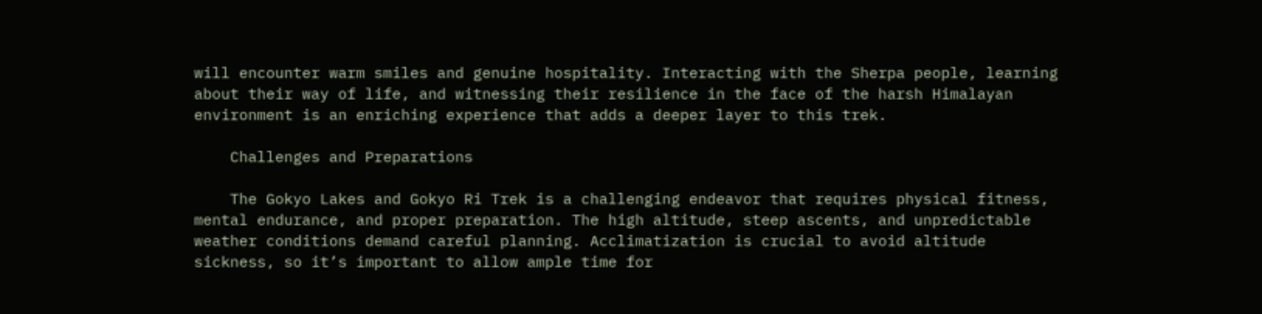will encounter warm smiles and genuine hospitality. Interacting with the Sherpa people, learning about their way of life, and witnessing their resilience in the face of the harsh Himalayan environment is an enriching experience that adds a deeper layer to this trek.

    Challenges and Preparations

    The Gokyo Lakes and Gokyo Ri Trek is a challenging endeavor that requires physical fitness, mental endurance, and proper preparation. The high altitude, steep ascents, and unpredictable weather conditions demand careful planning. Acclimatization is crucial to avoid altitude sickness, so it’s important to allow ample time for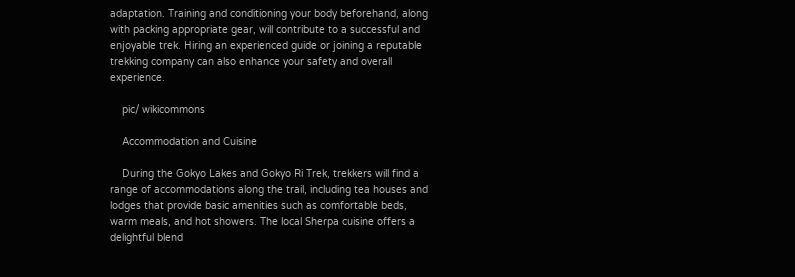adaptation. Training and conditioning your body beforehand, along with packing appropriate gear, will contribute to a successful and enjoyable trek. Hiring an experienced guide or joining a reputable trekking company can also enhance your safety and overall experience.

    pic/ wikicommons

    Accommodation and Cuisine

    During the Gokyo Lakes and Gokyo Ri Trek, trekkers will find a range of accommodations along the trail, including tea houses and lodges that provide basic amenities such as comfortable beds, warm meals, and hot showers. The local Sherpa cuisine offers a delightful blend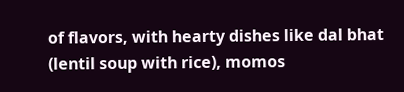of flavors, with hearty dishes like dal bhat (lentil soup with rice), momos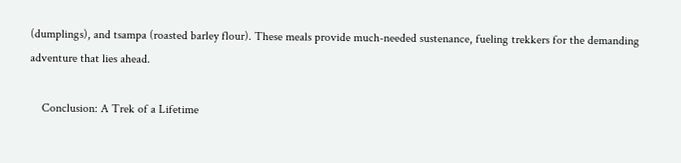(dumplings), and tsampa (roasted barley flour). These meals provide much-needed sustenance, fueling trekkers for the demanding adventure that lies ahead.

    Conclusion: A Trek of a Lifetime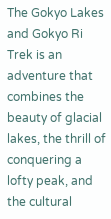The Gokyo Lakes and Gokyo Ri Trek is an adventure that combines the beauty of glacial lakes, the thrill of conquering a lofty peak, and the cultural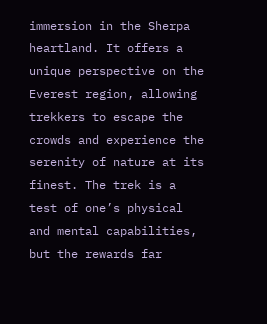immersion in the Sherpa heartland. It offers a unique perspective on the Everest region, allowing trekkers to escape the crowds and experience the serenity of nature at its finest. The trek is a test of one’s physical and mental capabilities, but the rewards far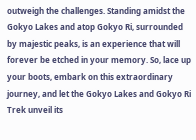outweigh the challenges. Standing amidst the Gokyo Lakes and atop Gokyo Ri, surrounded by majestic peaks, is an experience that will forever be etched in your memory. So, lace up your boots, embark on this extraordinary journey, and let the Gokyo Lakes and Gokyo Ri Trek unveil its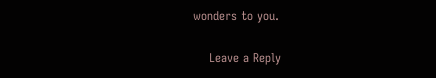wonders to you.


    Leave a Reply